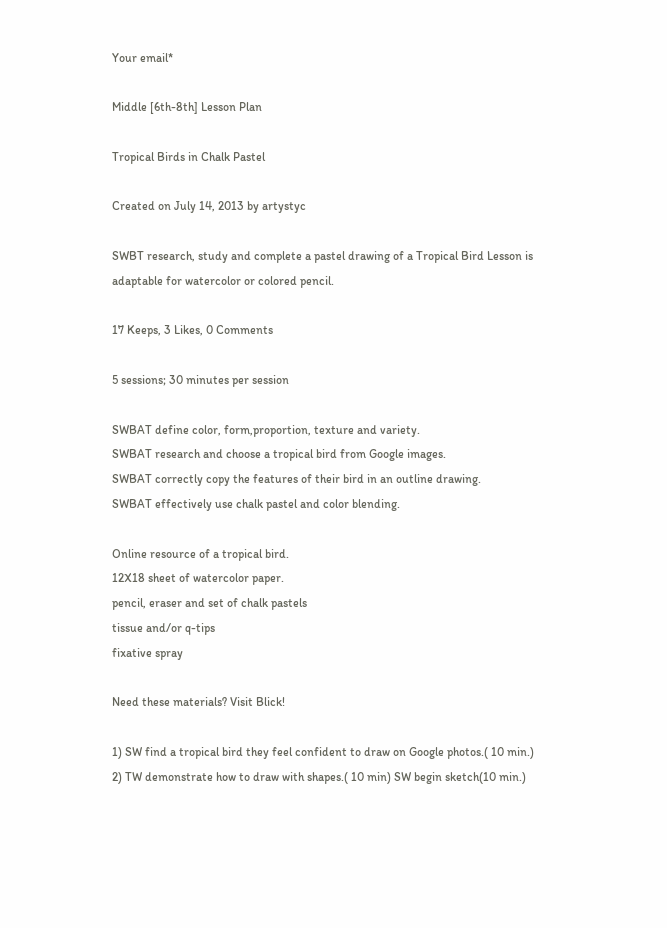Your email*

Middle [6th-8th] Lesson Plan

Tropical Birds in Chalk Pastel

Created on July 14, 2013 by artystyc

SWBT research, study and complete a pastel drawing of a Tropical Bird Lesson is adaptable for watercolor or colored pencil.

17 Keeps, 3 Likes, 0 Comments

5 sessions; 30 minutes per session

SWBAT define color, form,proportion, texture and variety.
SWBAT research and choose a tropical bird from Google images.
SWBAT correctly copy the features of their bird in an outline drawing.
SWBAT effectively use chalk pastel and color blending.

Online resource of a tropical bird.
12X18 sheet of watercolor paper.
pencil, eraser and set of chalk pastels
tissue and/or q-tips
fixative spray

Need these materials? Visit Blick!

1) SW find a tropical bird they feel confident to draw on Google photos.( 10 min.)
2) TW demonstrate how to draw with shapes.( 10 min) SW begin sketch(10 min.)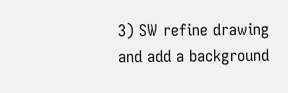3) SW refine drawing and add a background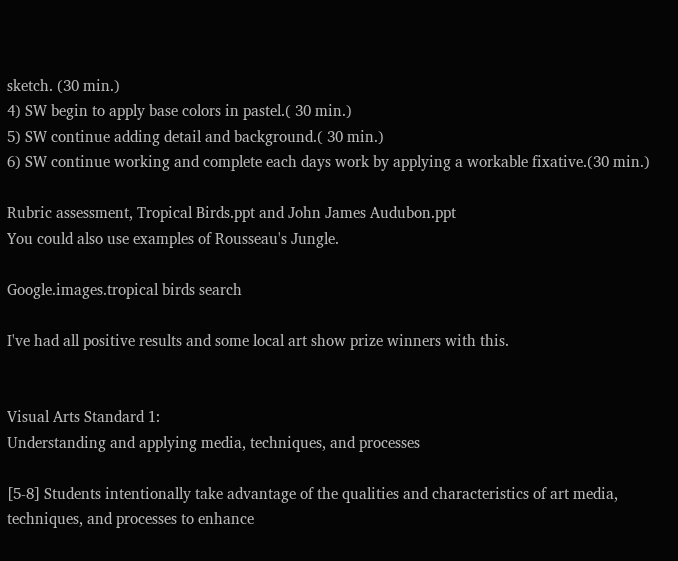sketch. (30 min.)
4) SW begin to apply base colors in pastel.( 30 min.)
5) SW continue adding detail and background.( 30 min.)
6) SW continue working and complete each days work by applying a workable fixative.(30 min.)

Rubric assessment, Tropical Birds.ppt and John James Audubon.ppt
You could also use examples of Rousseau's Jungle.

Google.images.tropical birds search

I've had all positive results and some local art show prize winners with this.


Visual Arts Standard 1:
Understanding and applying media, techniques, and processes

[5-8] Students intentionally take advantage of the qualities and characteristics of art media, techniques, and processes to enhance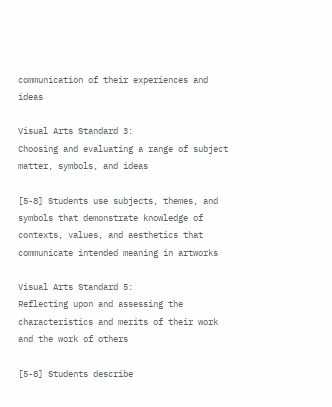communication of their experiences and ideas

Visual Arts Standard 3:
Choosing and evaluating a range of subject matter, symbols, and ideas

[5-8] Students use subjects, themes, and symbols that demonstrate knowledge of contexts, values, and aesthetics that communicate intended meaning in artworks

Visual Arts Standard 5:
Reflecting upon and assessing the characteristics and merits of their work and the work of others

[5-8] Students describe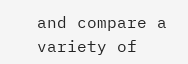and compare a variety of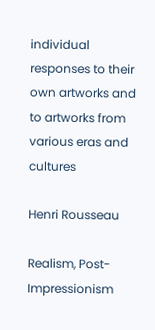individual responses to their own artworks and to artworks from various eras and cultures

Henri Rousseau

Realism, Post-Impressionism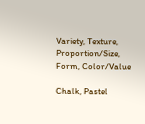Variety, Texture, Proportion/Size, Form, Color/Value

Chalk, Pastel